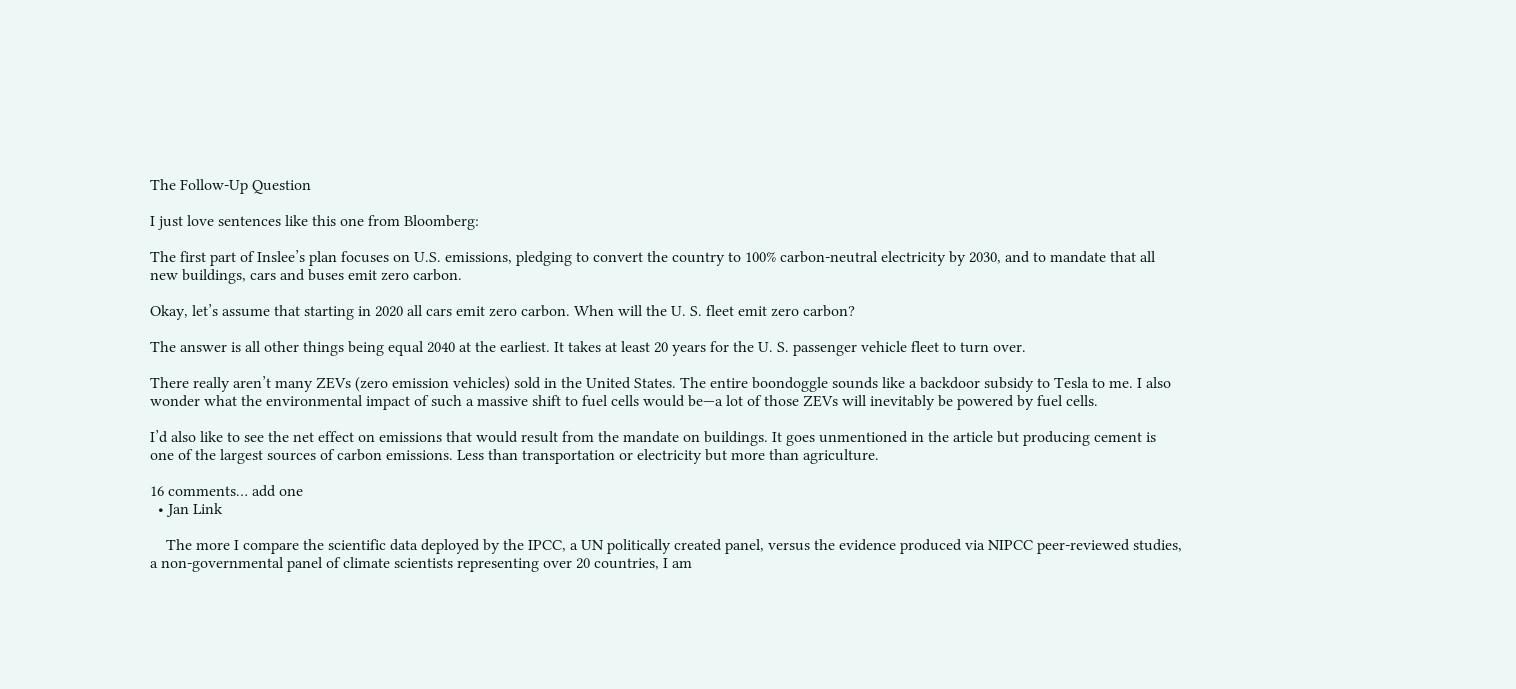The Follow-Up Question

I just love sentences like this one from Bloomberg:

The first part of Inslee’s plan focuses on U.S. emissions, pledging to convert the country to 100% carbon-neutral electricity by 2030, and to mandate that all new buildings, cars and buses emit zero carbon.

Okay, let’s assume that starting in 2020 all cars emit zero carbon. When will the U. S. fleet emit zero carbon?

The answer is all other things being equal 2040 at the earliest. It takes at least 20 years for the U. S. passenger vehicle fleet to turn over.

There really aren’t many ZEVs (zero emission vehicles) sold in the United States. The entire boondoggle sounds like a backdoor subsidy to Tesla to me. I also wonder what the environmental impact of such a massive shift to fuel cells would be—a lot of those ZEVs will inevitably be powered by fuel cells.

I’d also like to see the net effect on emissions that would result from the mandate on buildings. It goes unmentioned in the article but producing cement is one of the largest sources of carbon emissions. Less than transportation or electricity but more than agriculture.

16 comments… add one
  • Jan Link

    The more I compare the scientific data deployed by the IPCC, a UN politically created panel, versus the evidence produced via NIPCC peer-reviewed studies, a non-governmental panel of climate scientists representing over 20 countries, I am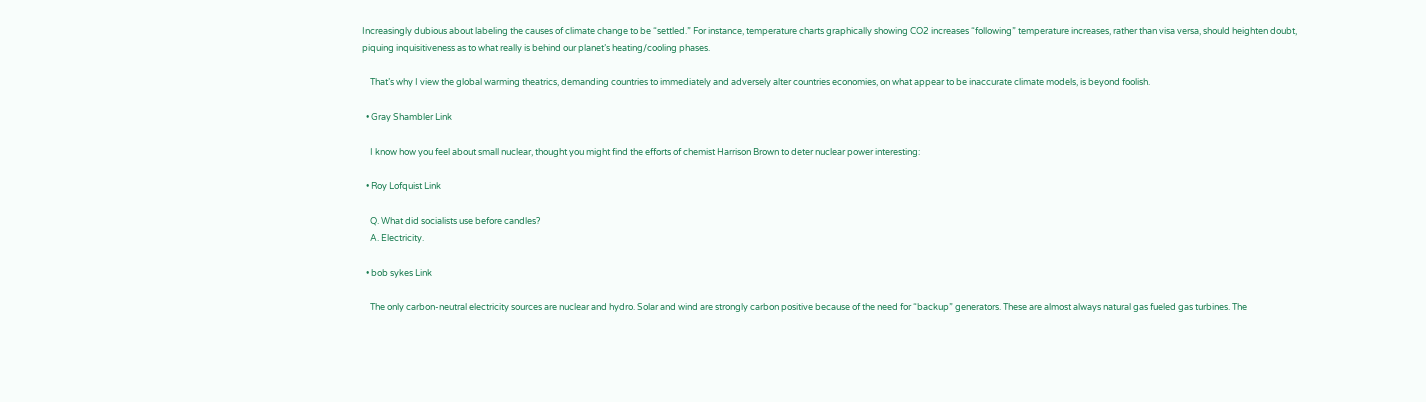Increasingly dubious about labeling the causes of climate change to be “settled.” For instance, temperature charts graphically showing CO2 increases “following” temperature increases, rather than visa versa, should heighten doubt, piquing inquisitiveness as to what really is behind our planet’s heating/cooling phases.

    That’s why I view the global warming theatrics, demanding countries to immediately and adversely alter countries economies, on what appear to be inaccurate climate models, is beyond foolish.

  • Gray Shambler Link

    I know how you feel about small nuclear, thought you might find the efforts of chemist Harrison Brown to deter nuclear power interesting:

  • Roy Lofquist Link

    Q. What did socialists use before candles?
    A. Electricity.

  • bob sykes Link

    The only carbon-neutral electricity sources are nuclear and hydro. Solar and wind are strongly carbon positive because of the need for “backup” generators. These are almost always natural gas fueled gas turbines. The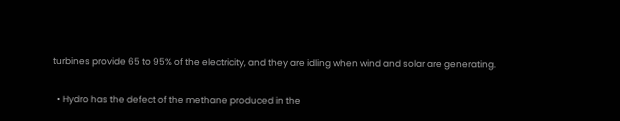turbines provide 65 to 95% of the electricity, and they are idling when wind and solar are generating.

  • Hydro has the defect of the methane produced in the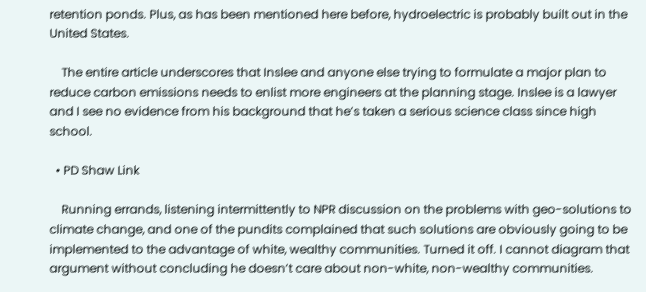retention ponds. Plus, as has been mentioned here before, hydroelectric is probably built out in the United States.

    The entire article underscores that Inslee and anyone else trying to formulate a major plan to reduce carbon emissions needs to enlist more engineers at the planning stage. Inslee is a lawyer and I see no evidence from his background that he’s taken a serious science class since high school.

  • PD Shaw Link

    Running errands, listening intermittently to NPR discussion on the problems with geo-solutions to climate change, and one of the pundits complained that such solutions are obviously going to be implemented to the advantage of white, wealthy communities. Turned it off. I cannot diagram that argument without concluding he doesn’t care about non-white, non-wealthy communities.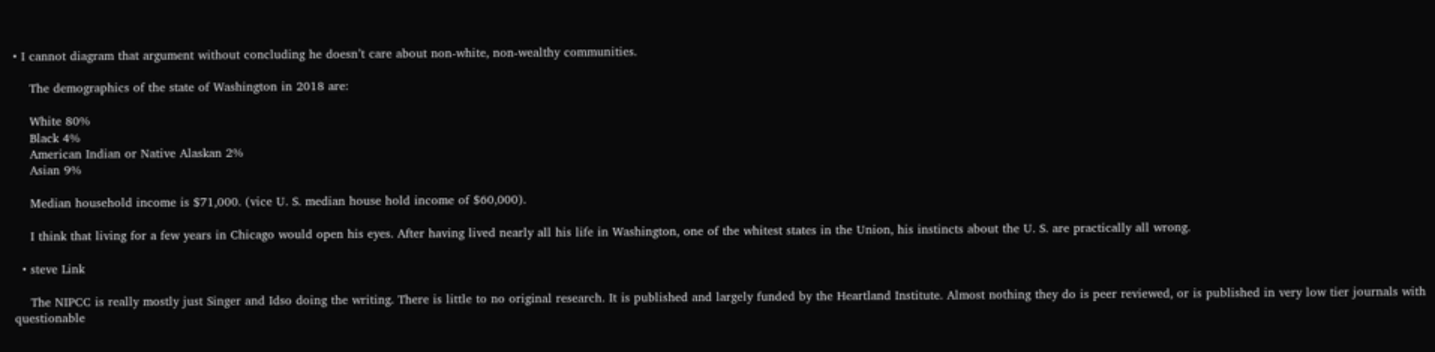• I cannot diagram that argument without concluding he doesn’t care about non-white, non-wealthy communities.

    The demographics of the state of Washington in 2018 are:

    White 80%
    Black 4%
    American Indian or Native Alaskan 2%
    Asian 9%

    Median household income is $71,000. (vice U. S. median house hold income of $60,000).

    I think that living for a few years in Chicago would open his eyes. After having lived nearly all his life in Washington, one of the whitest states in the Union, his instincts about the U. S. are practically all wrong.

  • steve Link

    The NIPCC is really mostly just Singer and Idso doing the writing. There is little to no original research. It is published and largely funded by the Heartland Institute. Almost nothing they do is peer reviewed, or is published in very low tier journals with questionable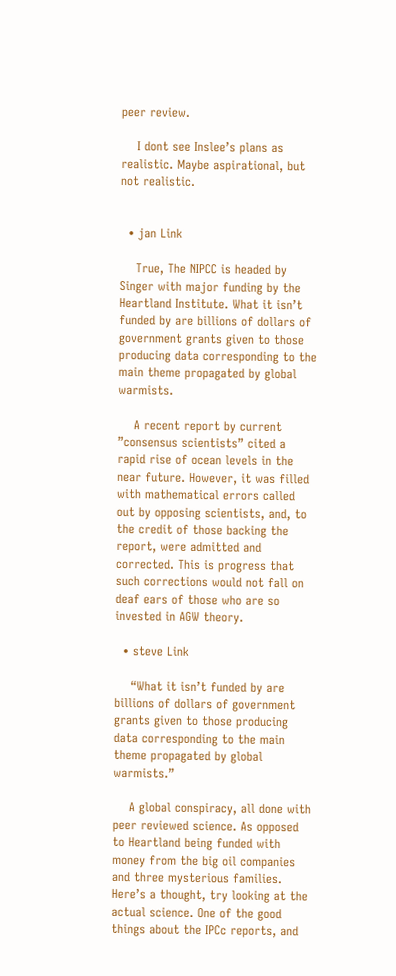peer review.

    I dont see Inslee’s plans as realistic. Maybe aspirational, but not realistic.


  • jan Link

    True, The NIPCC is headed by Singer with major funding by the Heartland Institute. What it isn’t funded by are billions of dollars of government grants given to those producing data corresponding to the main theme propagated by global warmists.

    A recent report by current ”consensus scientists” cited a rapid rise of ocean levels in the near future. However, it was filled with mathematical errors called out by opposing scientists, and, to the credit of those backing the report, were admitted and corrected. This is progress that such corrections would not fall on deaf ears of those who are so invested in AGW theory.

  • steve Link

    “What it isn’t funded by are billions of dollars of government grants given to those producing data corresponding to the main theme propagated by global warmists.”

    A global conspiracy, all done with peer reviewed science. As opposed to Heartland being funded with money from the big oil companies and three mysterious families. Here’s a thought, try looking at the actual science. One of the good things about the IPCc reports, and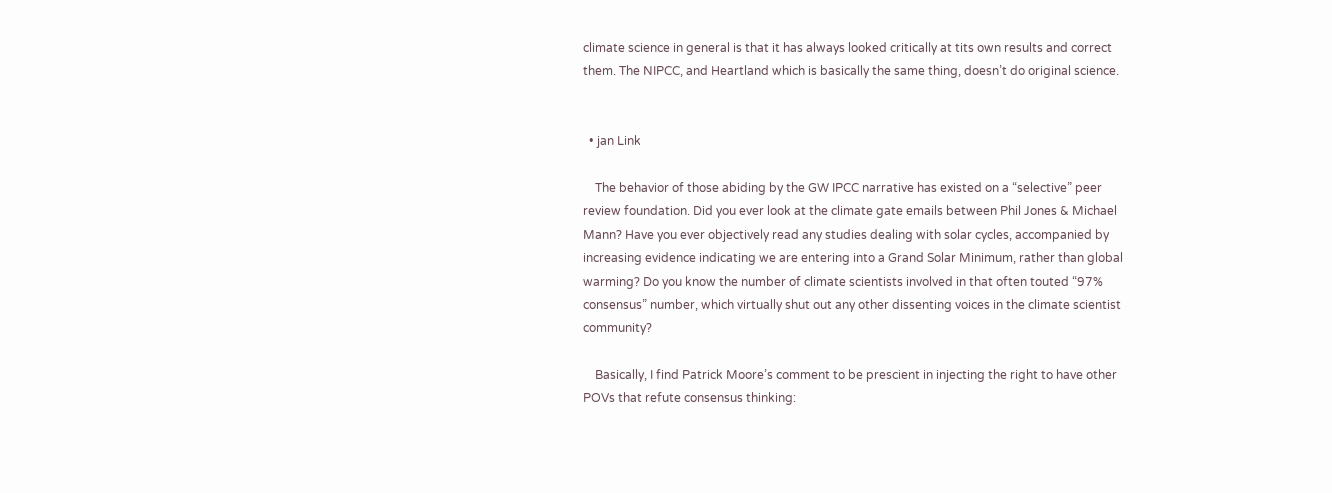climate science in general is that it has always looked critically at tits own results and correct them. The NIPCC, and Heartland which is basically the same thing, doesn’t do original science.


  • jan Link

    The behavior of those abiding by the GW IPCC narrative has existed on a “selective” peer review foundation. Did you ever look at the climate gate emails between Phil Jones & Michael Mann? Have you ever objectively read any studies dealing with solar cycles, accompanied by increasing evidence indicating we are entering into a Grand Solar Minimum, rather than global warming? Do you know the number of climate scientists involved in that often touted “97% consensus” number, which virtually shut out any other dissenting voices in the climate scientist community?

    Basically, I find Patrick Moore’s comment to be prescient in injecting the right to have other POVs that refute consensus thinking: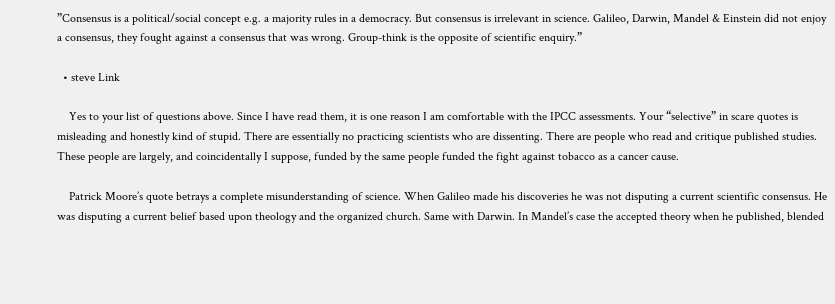”Consensus is a political/social concept e.g. a majority rules in a democracy. But consensus is irrelevant in science. Galileo, Darwin, Mandel & Einstein did not enjoy a consensus, they fought against a consensus that was wrong. Group-think is the opposite of scientific enquiry.”

  • steve Link

    Yes to your list of questions above. Since I have read them, it is one reason I am comfortable with the IPCC assessments. Your “selective” in scare quotes is misleading and honestly kind of stupid. There are essentially no practicing scientists who are dissenting. There are people who read and critique published studies. These people are largely, and coincidentally I suppose, funded by the same people funded the fight against tobacco as a cancer cause.

    Patrick Moore’s quote betrays a complete misunderstanding of science. When Galileo made his discoveries he was not disputing a current scientific consensus. He was disputing a current belief based upon theology and the organized church. Same with Darwin. In Mandel’s case the accepted theory when he published, blended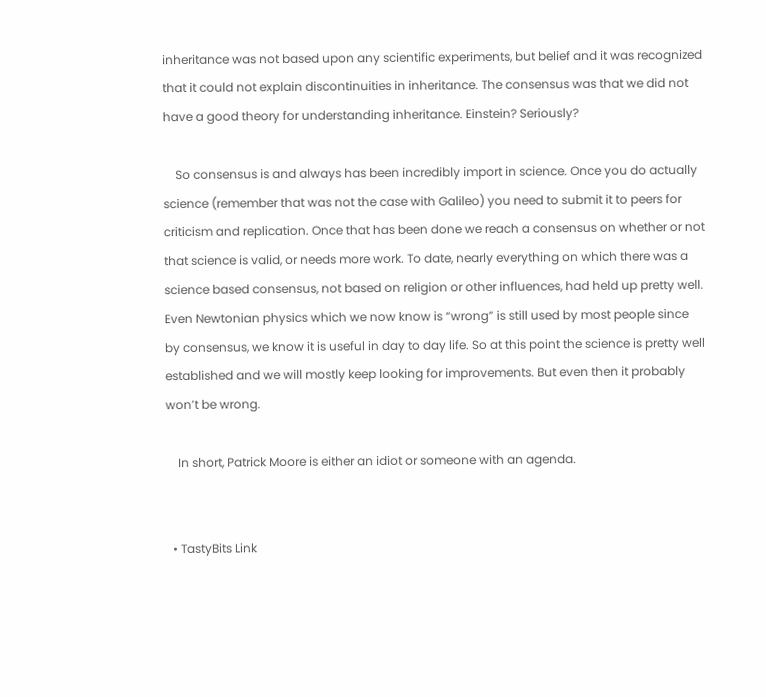inheritance was not based upon any scientific experiments, but belief and it was recognized that it could not explain discontinuities in inheritance. The consensus was that we did not have a good theory for understanding inheritance. Einstein? Seriously?

    So consensus is and always has been incredibly import in science. Once you do actually science (remember that was not the case with Galileo) you need to submit it to peers for criticism and replication. Once that has been done we reach a consensus on whether or not that science is valid, or needs more work. To date, nearly everything on which there was a science based consensus, not based on religion or other influences, had held up pretty well. Even Newtonian physics which we now know is “wrong” is still used by most people since by consensus, we know it is useful in day to day life. So at this point the science is pretty well established and we will mostly keep looking for improvements. But even then it probably won’t be wrong.

    In short, Patrick Moore is either an idiot or someone with an agenda.


  • TastyBits Link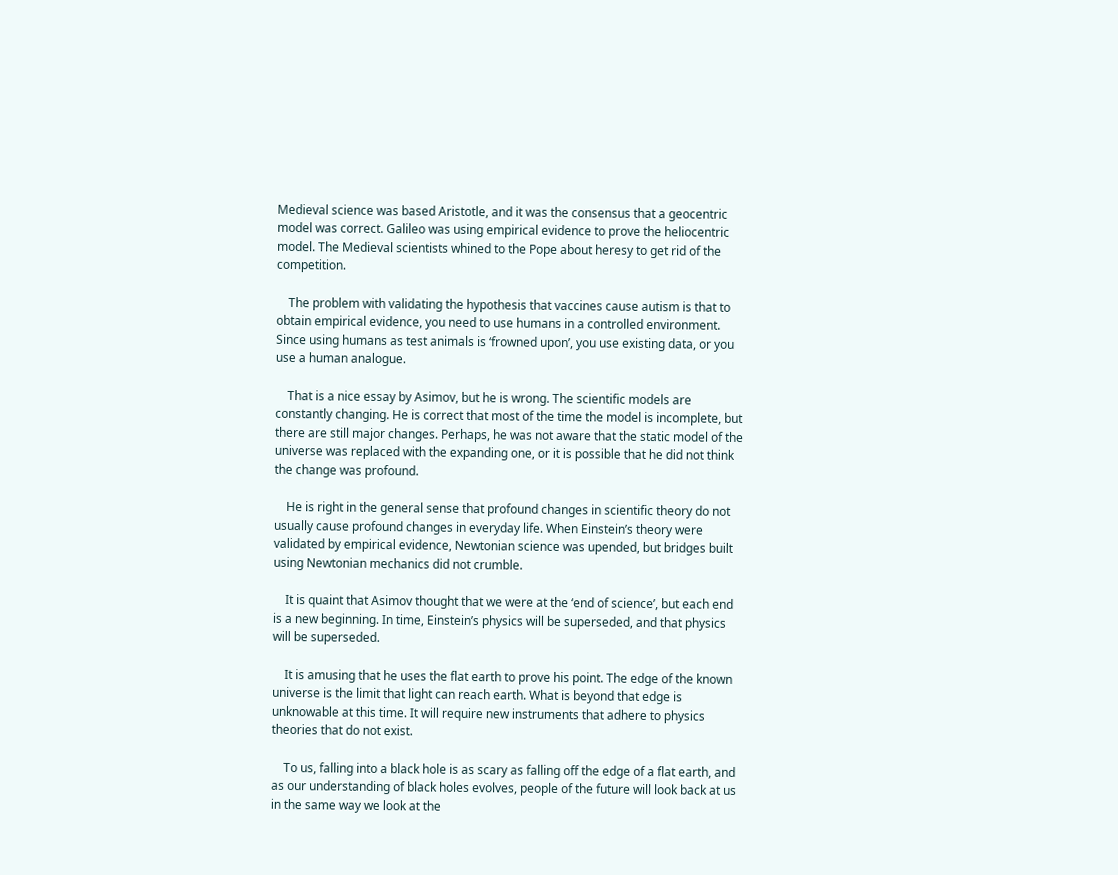Medieval science was based Aristotle, and it was the consensus that a geocentric model was correct. Galileo was using empirical evidence to prove the heliocentric model. The Medieval scientists whined to the Pope about heresy to get rid of the competition.

    The problem with validating the hypothesis that vaccines cause autism is that to obtain empirical evidence, you need to use humans in a controlled environment. Since using humans as test animals is ‘frowned upon’, you use existing data, or you use a human analogue.

    That is a nice essay by Asimov, but he is wrong. The scientific models are constantly changing. He is correct that most of the time the model is incomplete, but there are still major changes. Perhaps, he was not aware that the static model of the universe was replaced with the expanding one, or it is possible that he did not think the change was profound.

    He is right in the general sense that profound changes in scientific theory do not usually cause profound changes in everyday life. When Einstein’s theory were validated by empirical evidence, Newtonian science was upended, but bridges built using Newtonian mechanics did not crumble.

    It is quaint that Asimov thought that we were at the ‘end of science’, but each end is a new beginning. In time, Einstein’s physics will be superseded, and that physics will be superseded.

    It is amusing that he uses the flat earth to prove his point. The edge of the known universe is the limit that light can reach earth. What is beyond that edge is unknowable at this time. It will require new instruments that adhere to physics theories that do not exist.

    To us, falling into a black hole is as scary as falling off the edge of a flat earth, and as our understanding of black holes evolves, people of the future will look back at us in the same way we look at the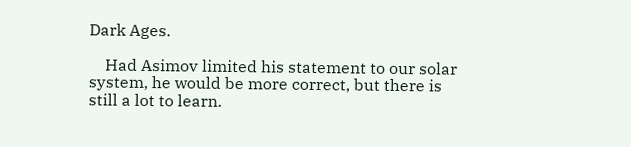Dark Ages.

    Had Asimov limited his statement to our solar system, he would be more correct, but there is still a lot to learn.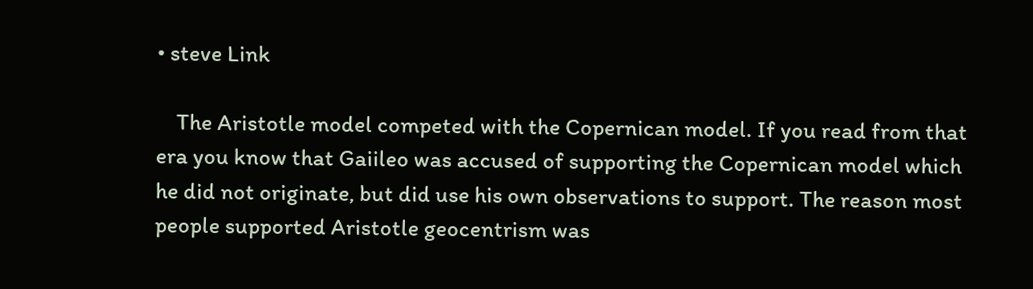• steve Link

    The Aristotle model competed with the Copernican model. If you read from that era you know that Gaiileo was accused of supporting the Copernican model which he did not originate, but did use his own observations to support. The reason most people supported Aristotle geocentrism was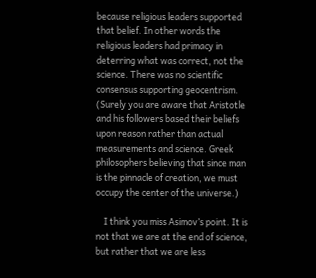because religious leaders supported that belief. In other words the religious leaders had primacy in deterring what was correct, not the science. There was no scientific consensus supporting geocentrism. (Surely you are aware that Aristotle and his followers based their beliefs upon reason rather than actual measurements and science. Greek philosophers believing that since man is the pinnacle of creation, we must occupy the center of the universe.)

    I think you miss Asimov’s point. It is not that we are at the end of science, but rather that we are less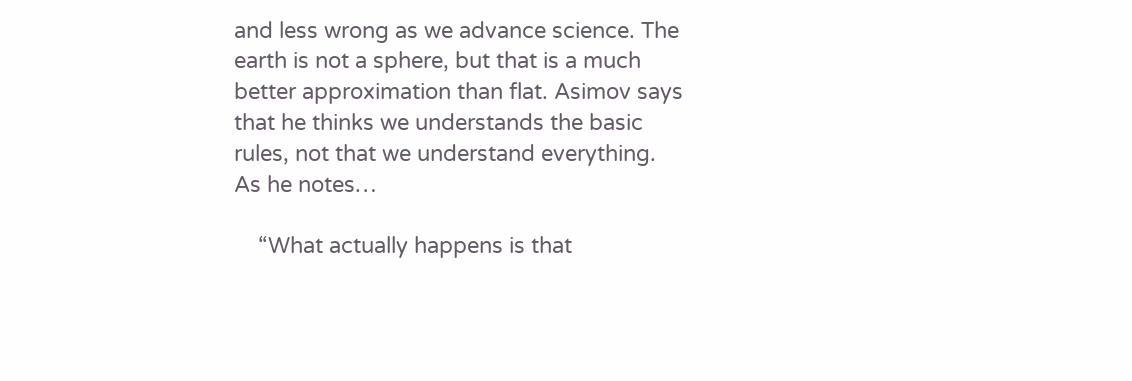and less wrong as we advance science. The earth is not a sphere, but that is a much better approximation than flat. Asimov says that he thinks we understands the basic rules, not that we understand everything. As he notes…

    “What actually happens is that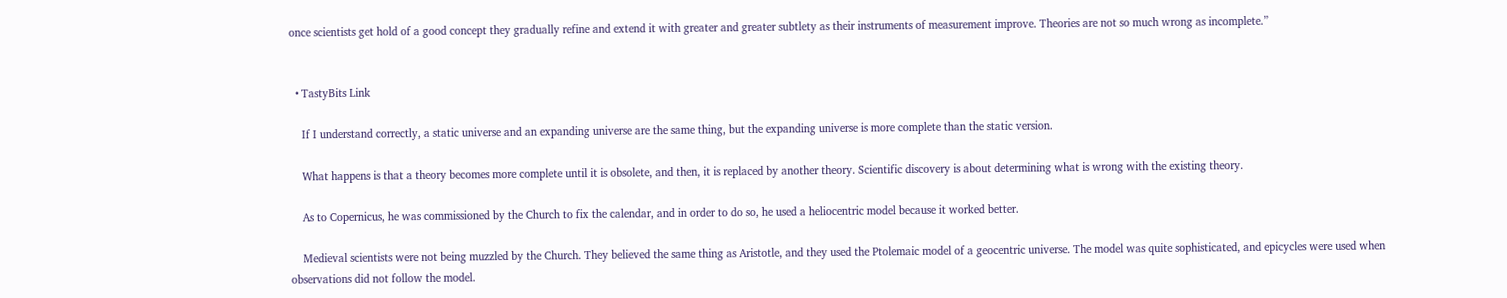once scientists get hold of a good concept they gradually refine and extend it with greater and greater subtlety as their instruments of measurement improve. Theories are not so much wrong as incomplete.”


  • TastyBits Link

    If I understand correctly, a static universe and an expanding universe are the same thing, but the expanding universe is more complete than the static version.

    What happens is that a theory becomes more complete until it is obsolete, and then, it is replaced by another theory. Scientific discovery is about determining what is wrong with the existing theory.

    As to Copernicus, he was commissioned by the Church to fix the calendar, and in order to do so, he used a heliocentric model because it worked better.

    Medieval scientists were not being muzzled by the Church. They believed the same thing as Aristotle, and they used the Ptolemaic model of a geocentric universe. The model was quite sophisticated, and epicycles were used when observations did not follow the model.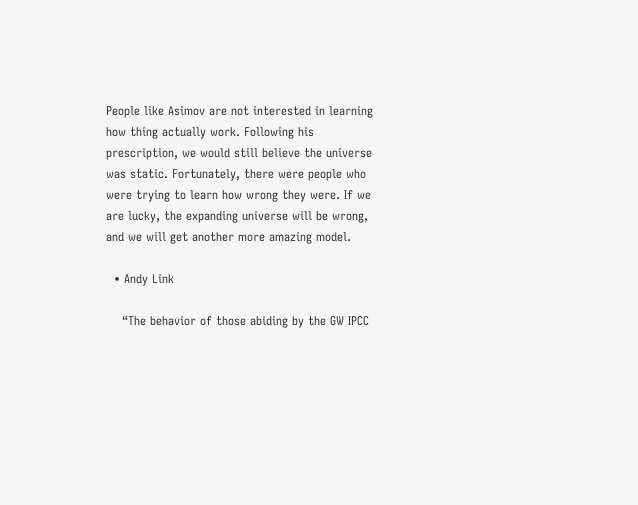People like Asimov are not interested in learning how thing actually work. Following his prescription, we would still believe the universe was static. Fortunately, there were people who were trying to learn how wrong they were. If we are lucky, the expanding universe will be wrong, and we will get another more amazing model.

  • Andy Link

    “The behavior of those abiding by the GW IPCC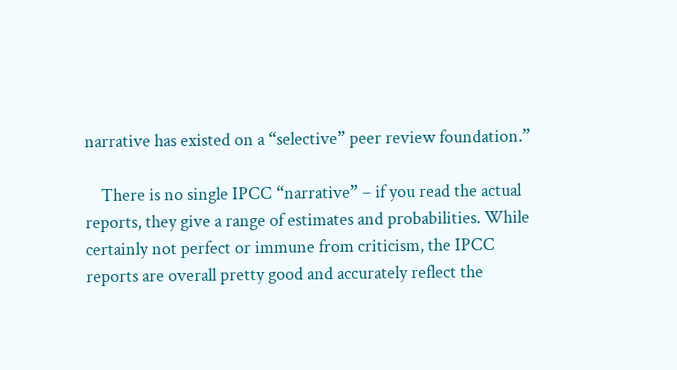narrative has existed on a “selective” peer review foundation.”

    There is no single IPCC “narrative” – if you read the actual reports, they give a range of estimates and probabilities. While certainly not perfect or immune from criticism, the IPCC reports are overall pretty good and accurately reflect the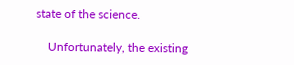state of the science.

    Unfortunately, the existing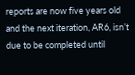reports are now five years old and the next iteration, AR6, isn’t due to be completed until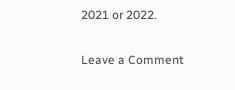2021 or 2022.

Leave a Comment